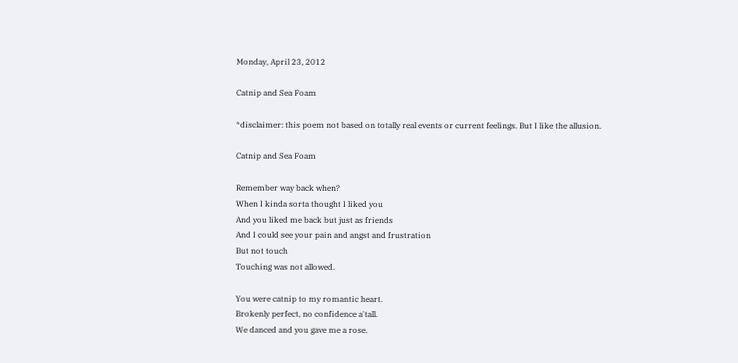Monday, April 23, 2012

Catnip and Sea Foam

*disclaimer: this poem not based on totally real events or current feelings. But I like the allusion.

Catnip and Sea Foam

Remember way back when?
When I kinda sorta thought I liked you
And you liked me back but just as friends
And I could see your pain and angst and frustration
But not touch
Touching was not allowed.

You were catnip to my romantic heart.
Brokenly perfect, no confidence a'tall.
We danced and you gave me a rose.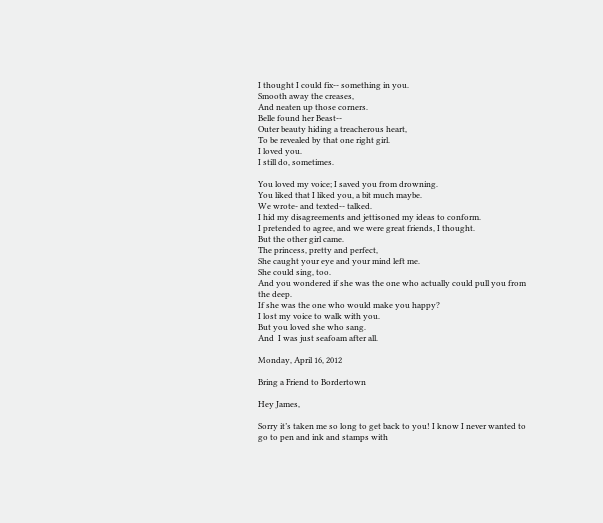I thought I could fix-- something in you.
Smooth away the creases,
And neaten up those corners.
Belle found her Beast--
Outer beauty hiding a treacherous heart,
To be revealed by that one right girl.
I loved you.
I still do, sometimes.

You loved my voice; I saved you from drowning.
You liked that I liked you, a bit much maybe.
We wrote- and texted-- talked.
I hid my disagreements and jettisoned my ideas to conform.
I pretended to agree, and we were great friends, I thought.
But the other girl came.
The princess, pretty and perfect,
She caught your eye and your mind left me.
She could sing, too.
And you wondered if she was the one who actually could pull you from the deep.
If she was the one who would make you happy?
I lost my voice to walk with you.
But you loved she who sang.
And  I was just seafoam after all.

Monday, April 16, 2012

Bring a Friend to Bordertown

Hey James,

Sorry it’s taken me so long to get back to you! I know I never wanted to go to pen and ink and stamps with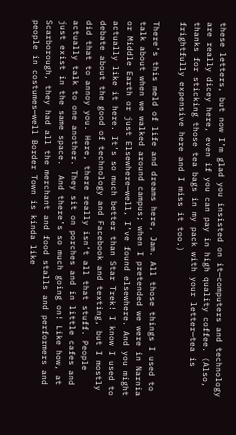these letters, but now I’m glad you insisted on it—computers and technology are really dicey here, even if you can pay in high quality coffee. (Also, thanks for sticking those tea bags in my pack with your letter—tea is frightfully expensive here and I miss it too.)

There’s this meld of life and dreams here, Jam. All those things I used to talk about when we walked around campus; when I pretended we were in Narnia or Middle Earth or just Elsewhere—well, I’ve found elsewhere. And you might actually like it here. It’s so much better than Star Trek! I know I used to debate about the good of technology and Facebook and texting, but I mostly did that to annoy you. Here, there really isn’t all that stuff. People actually talk to one another. They sit on porches and in little cafes and just exist in the same space.  And there’s so much going on! Like how, at Scarborough, they had all the merchant and food stalls and performers and people in costumes—well Border Town is kinda like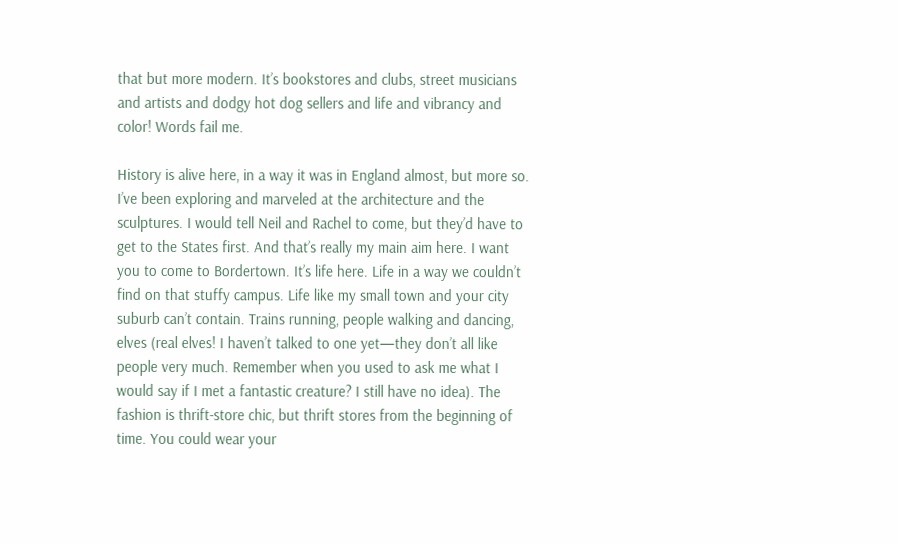that but more modern. It’s bookstores and clubs, street musicians and artists and dodgy hot dog sellers and life and vibrancy and color! Words fail me.

History is alive here, in a way it was in England almost, but more so. I’ve been exploring and marveled at the architecture and the sculptures. I would tell Neil and Rachel to come, but they’d have to get to the States first. And that’s really my main aim here. I want you to come to Bordertown. It’s life here. Life in a way we couldn’t find on that stuffy campus. Life like my small town and your city suburb can’t contain. Trains running, people walking and dancing, elves (real elves! I haven’t talked to one yet—they don’t all like people very much. Remember when you used to ask me what I would say if I met a fantastic creature? I still have no idea). The fashion is thrift-store chic, but thrift stores from the beginning of time. You could wear your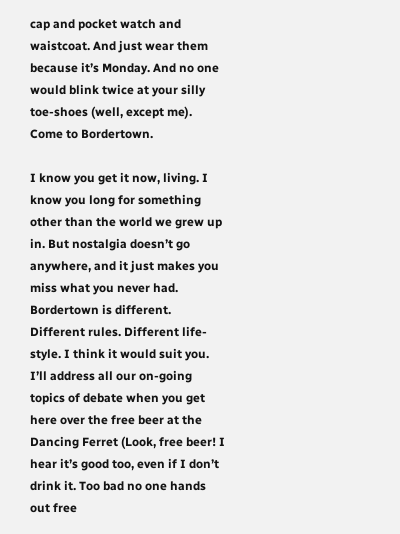cap and pocket watch and waistcoat. And just wear them because it’s Monday. And no one would blink twice at your silly toe-shoes (well, except me).
Come to Bordertown.

I know you get it now, living. I know you long for something other than the world we grew up in. But nostalgia doesn’t go anywhere, and it just makes you miss what you never had. Bordertown is different. Different rules. Different life-style. I think it would suit you. I’ll address all our on-going topics of debate when you get here over the free beer at the Dancing Ferret (Look, free beer! I hear it’s good too, even if I don’t drink it. Too bad no one hands out free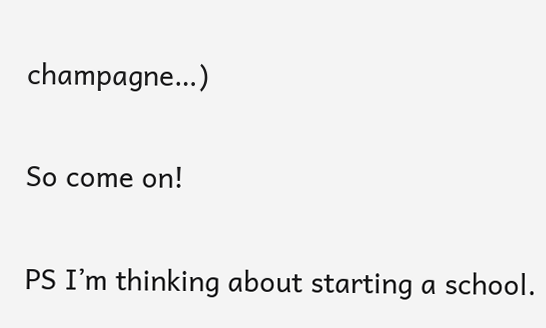champagne…)

So come on!

PS I’m thinking about starting a school.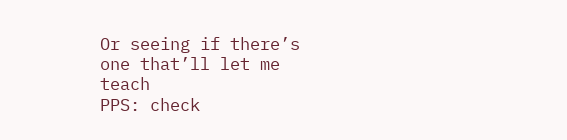Or seeing if there’s one that’ll let me teach
PPS: check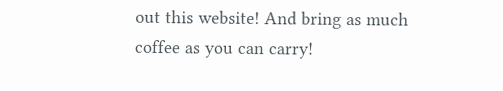out this website! And bring as much coffee as you can carry!